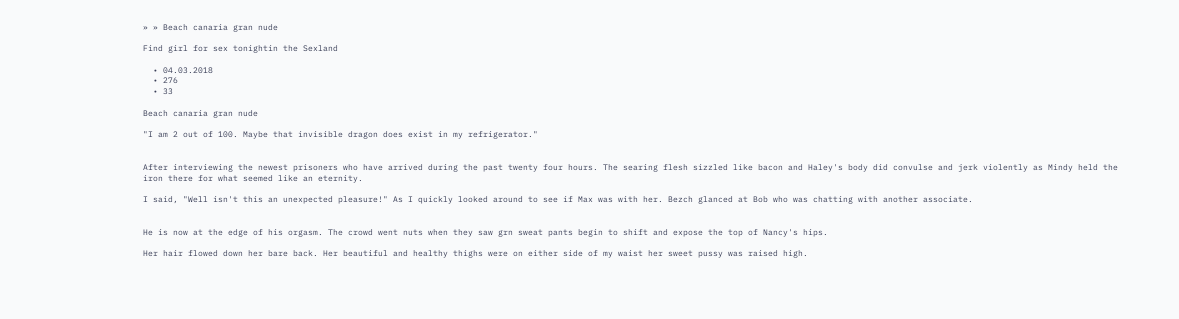» » Beach canaria gran nude

Find girl for sex tonightin the Sexland

  • 04.03.2018
  • 276
  • 33

Beach canaria gran nude

"I am 2 out of 100. Maybe that invisible dragon does exist in my refrigerator."


After interviewing the newest prisoners who have arrived during the past twenty four hours. The searing flesh sizzled like bacon and Haley's body did convulse and jerk violently as Mindy held the iron there for what seemed like an eternity.

I said, "Well isn't this an unexpected pleasure!" As I quickly looked around to see if Max was with her. Bezch glanced at Bob who was chatting with another associate.


He is now at the edge of his orgasm. The crowd went nuts when they saw grn sweat pants begin to shift and expose the top of Nancy's hips.

Her hair flowed down her bare back. Her beautiful and healthy thighs were on either side of my waist her sweet pussy was raised high.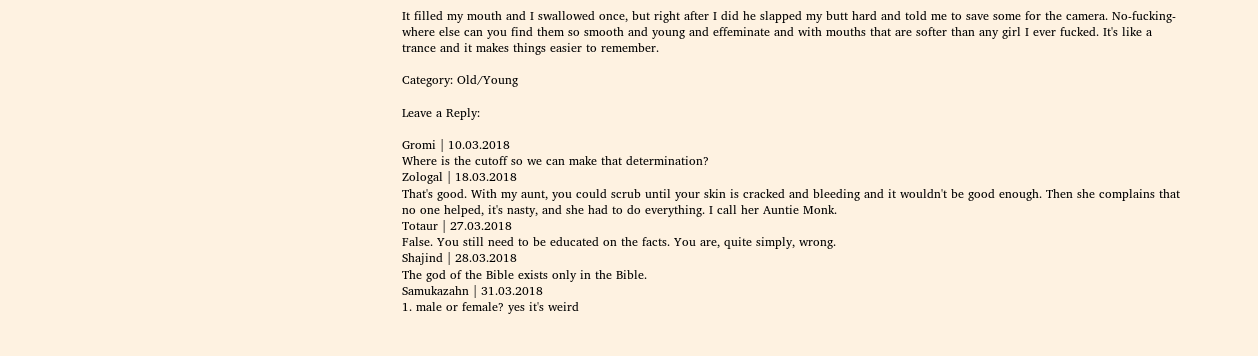It filled my mouth and I swallowed once, but right after I did he slapped my butt hard and told me to save some for the camera. No-fucking-where else can you find them so smooth and young and effeminate and with mouths that are softer than any girl I ever fucked. It's like a trance and it makes things easier to remember.

Category: Old/Young

Leave a Reply:

Gromi | 10.03.2018
Where is the cutoff so we can make that determination?
Zologal | 18.03.2018
That's good. With my aunt, you could scrub until your skin is cracked and bleeding and it wouldn't be good enough. Then she complains that no one helped, it's nasty, and she had to do everything. I call her Auntie Monk.
Totaur | 27.03.2018
False. You still need to be educated on the facts. You are, quite simply, wrong.
Shajind | 28.03.2018
The god of the Bible exists only in the Bible.
Samukazahn | 31.03.2018
1. male or female? yes it's weird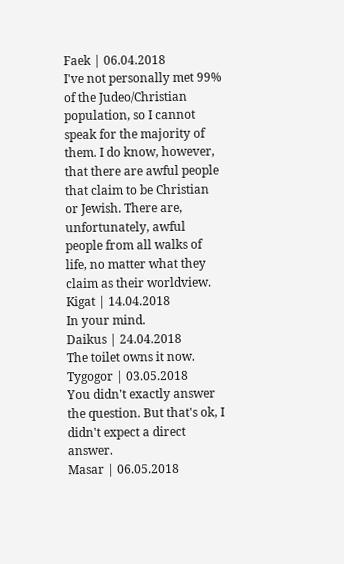Faek | 06.04.2018
I've not personally met 99% of the Judeo/Christian population, so I cannot speak for the majority of them. I do know, however, that there are awful people that claim to be Christian or Jewish. There are, unfortunately, awful people from all walks of life, no matter what they claim as their worldview.
Kigat | 14.04.2018
In your mind.
Daikus | 24.04.2018
The toilet owns it now.
Tygogor | 03.05.2018
You didn't exactly answer the question. But that's ok, I didn't expect a direct answer.
Masar | 06.05.2018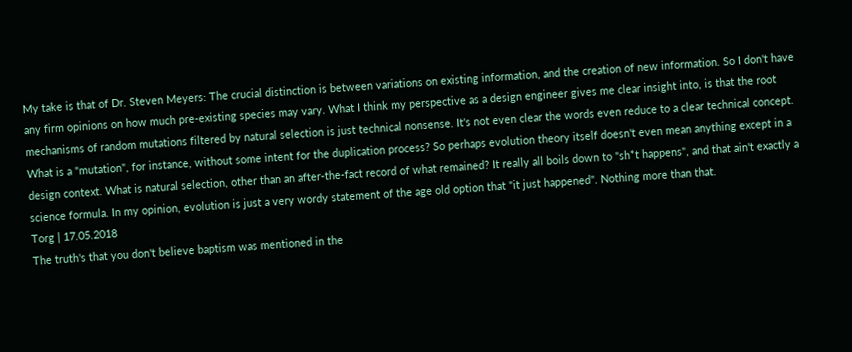My take is that of Dr. Steven Meyers: The crucial distinction is between variations on existing information, and the creation of new information. So I don't have any firm opinions on how much pre-existing species may vary. What I think my perspective as a design engineer gives me clear insight into, is that the root mechanisms of random mutations filtered by natural selection is just technical nonsense. It's not even clear the words even reduce to a clear technical concept. What is a "mutation", for instance, without some intent for the duplication process? So perhaps evolution theory itself doesn't even mean anything except in a design context. What is natural selection, other than an after-the-fact record of what remained? It really all boils down to "sh*t happens", and that ain't exactly a science formula. In my opinion, evolution is just a very wordy statement of the age old option that "it just happened". Nothing more than that.
Torg | 17.05.2018
The truth's that you don't believe baptism was mentioned in the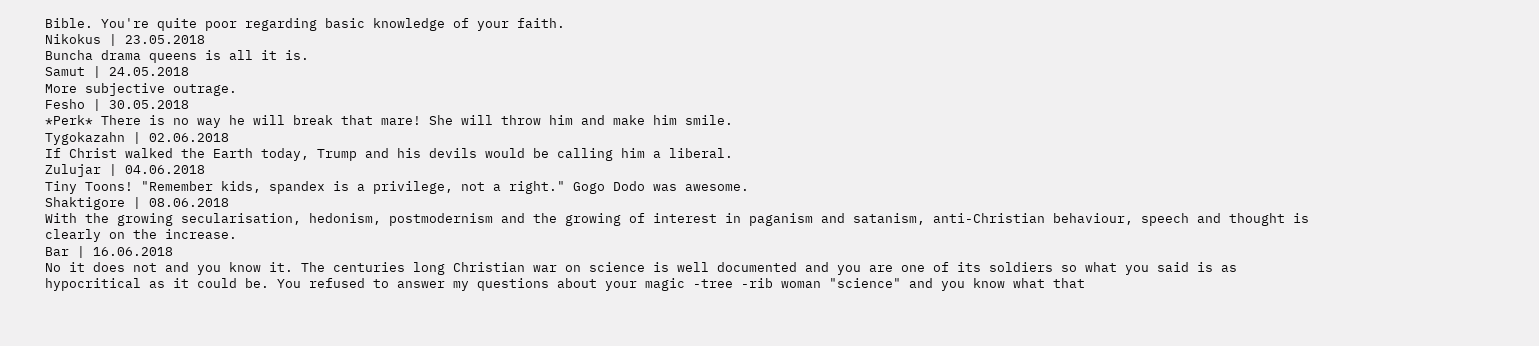Bible. You're quite poor regarding basic knowledge of your faith.
Nikokus | 23.05.2018
Buncha drama queens is all it is.
Samut | 24.05.2018
More subjective outrage.
Fesho | 30.05.2018
*Perk* There is no way he will break that mare! She will throw him and make him smile.
Tygokazahn | 02.06.2018
If Christ walked the Earth today, Trump and his devils would be calling him a liberal.
Zulujar | 04.06.2018
Tiny Toons! "Remember kids, spandex is a privilege, not a right." Gogo Dodo was awesome.
Shaktigore | 08.06.2018
With the growing secularisation, hedonism, postmodernism and the growing of interest in paganism and satanism, anti-Christian behaviour, speech and thought is clearly on the increase.
Bar | 16.06.2018
No it does not and you know it. The centuries long Christian war on science is well documented and you are one of its soldiers so what you said is as hypocritical as it could be. You refused to answer my questions about your magic -tree -rib woman "science" and you know what that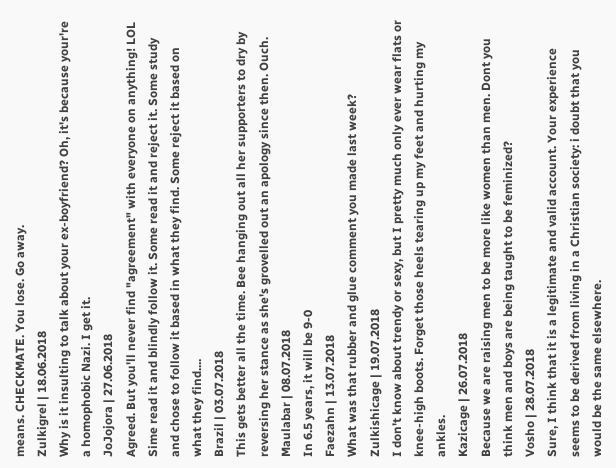means. CHECKMATE. You lose. Go away.
Zulkigrel | 18.06.2018
Why is it insulting to talk about your ex-boyfriend? Oh, it's because your're a homophobic Nazi. I get it.
JoJojora | 27.06.2018
Agreed. But you'll never find "agreement" with everyone on anything! LOL Sime read it and blindly follow it. Some read it and reject it. Some study and chose to follow it based in what they find. Some reject it based on what they find....
Brazil | 03.07.2018
This gets better all the time. Bee hanging out all her supporters to dry by reversing her stance as she's grovelled out an apology since then. Ouch.
Maulabar | 08.07.2018
In 6.5 years, it will be 9-0
Faezahn | 13.07.2018
What was that rubber and glue comment you made last week?
Zulkishicage | 19.07.2018
I don't know about trendy or sexy, but I pretty much only ever wear flats or knee-high boots. Forget those heels tearing up my feet and hurting my ankles.
Kazicage | 26.07.2018
Because we are raising men to be more like women than men. Dont you think men and boys are being taught to be feminized?
Vosho | 28.07.2018
Sure, I think that it is a legitimate and valid account. Your experience seems to be derived from living in a Christian society: i doubt that you would be the same elsewhere.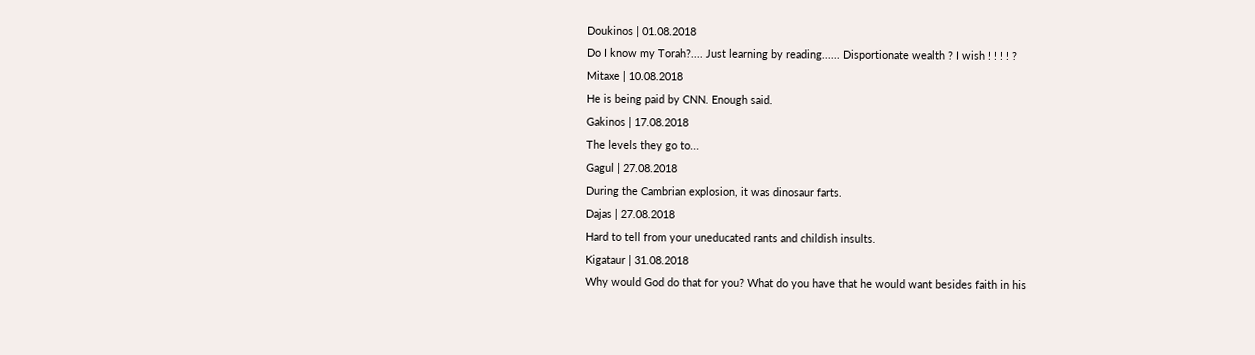Doukinos | 01.08.2018
Do I know my Torah?.... Just learning by reading...... Disportionate wealth ? I wish ! ! ! ! ?
Mitaxe | 10.08.2018
He is being paid by CNN. Enough said.
Gakinos | 17.08.2018
The levels they go to...
Gagul | 27.08.2018
During the Cambrian explosion, it was dinosaur farts.
Dajas | 27.08.2018
Hard to tell from your uneducated rants and childish insults.
Kigataur | 31.08.2018
Why would God do that for you? What do you have that he would want besides faith in his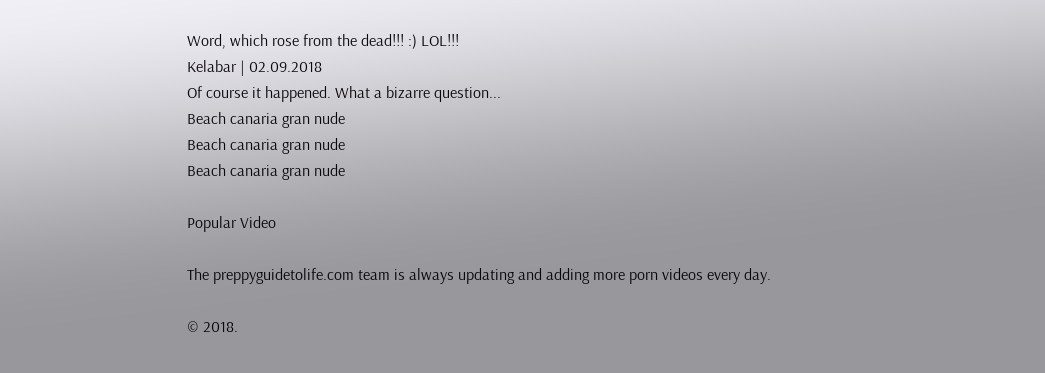Word, which rose from the dead!!! :) LOL!!!
Kelabar | 02.09.2018
Of course it happened. What a bizarre question...
Beach canaria gran nude
Beach canaria gran nude
Beach canaria gran nude

Popular Video

The preppyguidetolife.com team is always updating and adding more porn videos every day.

© 2018.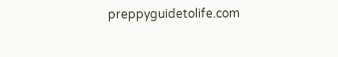preppyguidetolife.com